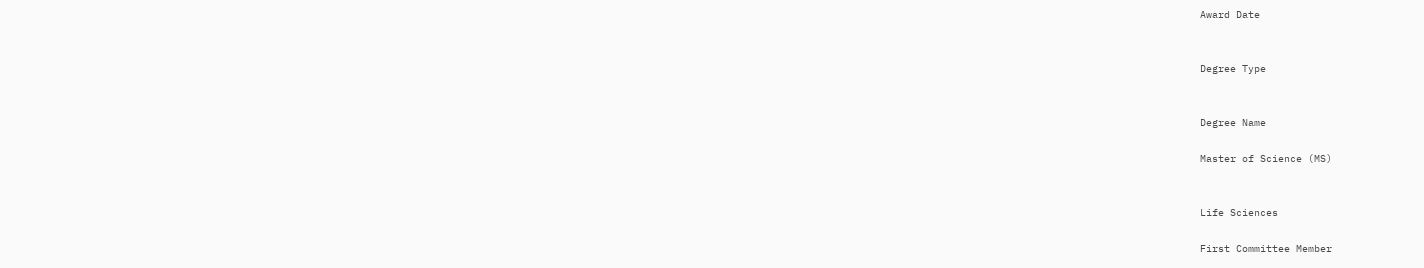Award Date


Degree Type


Degree Name

Master of Science (MS)


Life Sciences

First Committee Member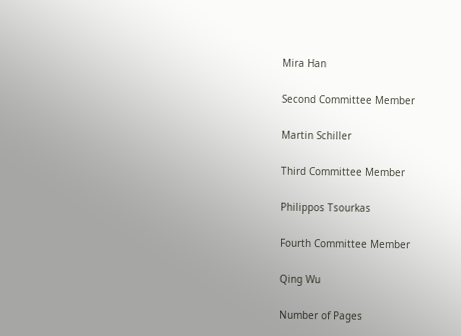Mira Han

Second Committee Member

Martin Schiller

Third Committee Member

Philippos Tsourkas

Fourth Committee Member

Qing Wu

Number of Pages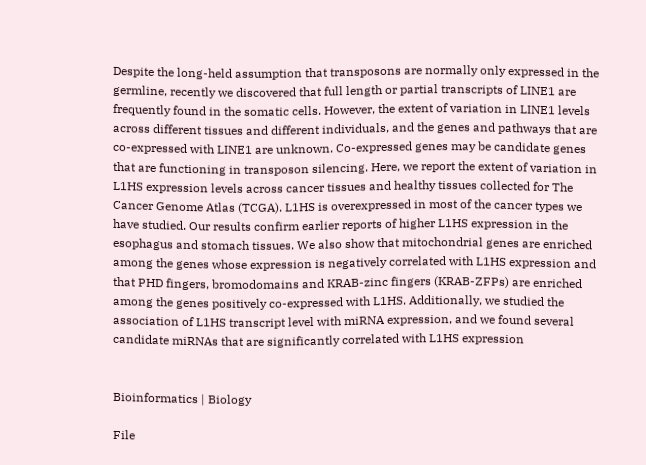Despite the long-held assumption that transposons are normally only expressed in the germline, recently we discovered that full length or partial transcripts of LINE1 are frequently found in the somatic cells. However, the extent of variation in LINE1 levels across different tissues and different individuals, and the genes and pathways that are co-expressed with LINE1 are unknown. Co-expressed genes may be candidate genes that are functioning in transposon silencing. Here, we report the extent of variation in L1HS expression levels across cancer tissues and healthy tissues collected for The Cancer Genome Atlas (TCGA). L1HS is overexpressed in most of the cancer types we have studied. Our results confirm earlier reports of higher L1HS expression in the esophagus and stomach tissues. We also show that mitochondrial genes are enriched among the genes whose expression is negatively correlated with L1HS expression and that PHD fingers, bromodomains and KRAB-zinc fingers (KRAB-ZFPs) are enriched among the genes positively co-expressed with L1HS. Additionally, we studied the association of L1HS transcript level with miRNA expression, and we found several candidate miRNAs that are significantly correlated with L1HS expression


Bioinformatics | Biology

File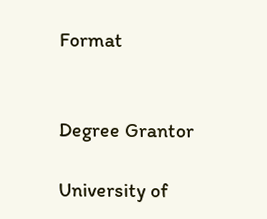Format


Degree Grantor

University of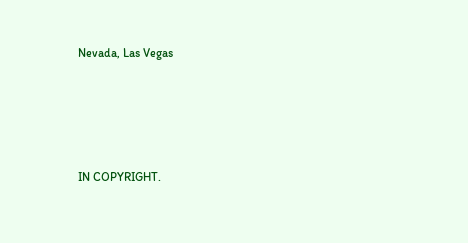Nevada, Las Vegas




IN COPYRIGHT.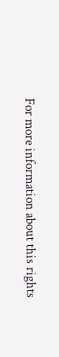For more information about this rights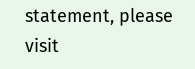statement, please visit